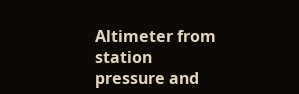Altimeter from station pressure and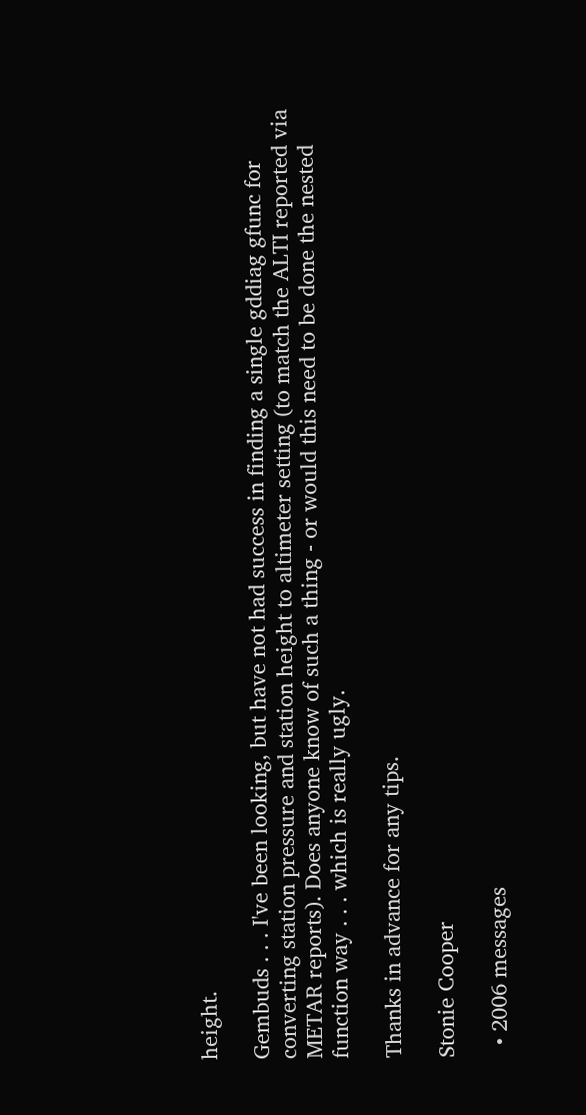height.

Gembuds . . . I've been looking, but have not had success in finding a single gddiag gfunc for converting station pressure and station height to altimeter setting (to match the ALTI reported via METAR reports). Does anyone know of such a thing - or would this need to be done the nested function way . . . which is really ugly.

Thanks in advance for any tips.

Stonie Cooper

  • 2006 messages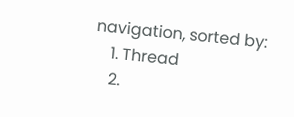navigation, sorted by:
    1. Thread
    2.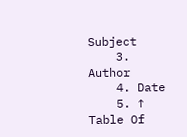Subject
    3. Author
    4. Date
    5. ↑ Table Of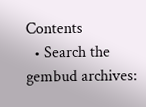Contents
  • Search the gembud archives: